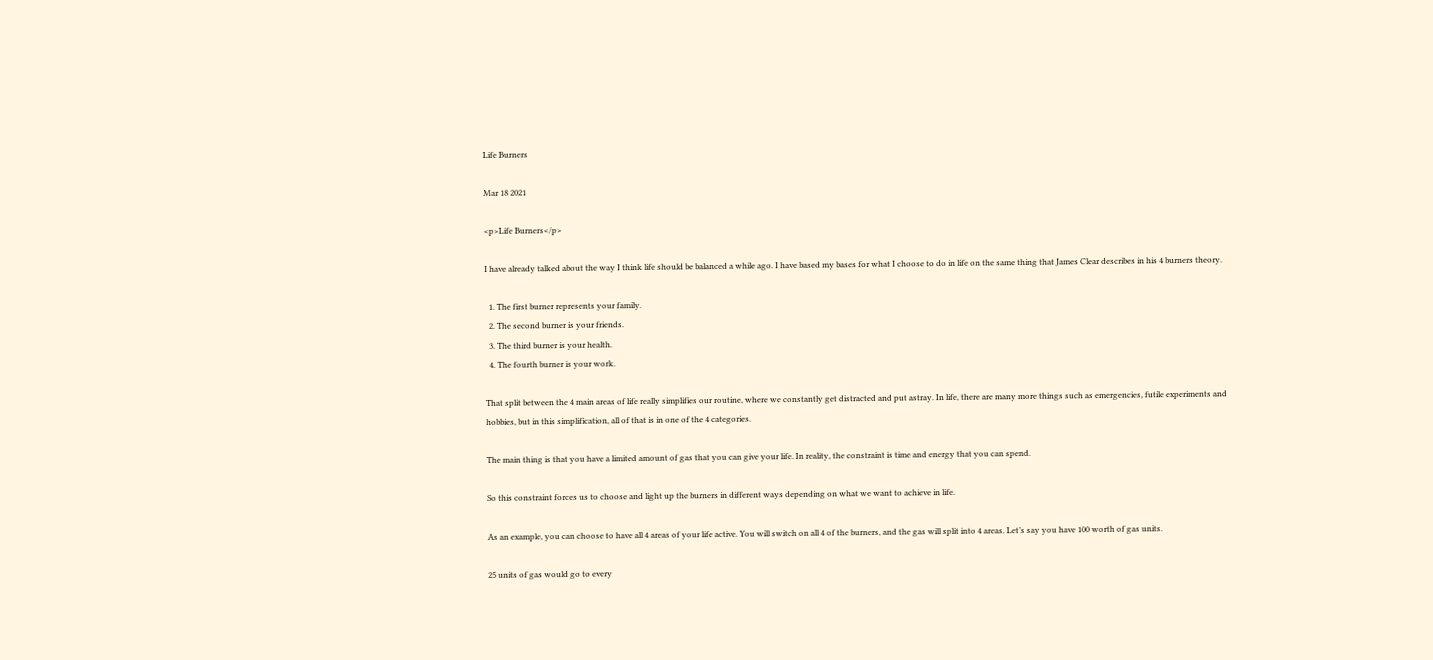Life Burners

Mar 18 2021

<p>Life Burners</p>

I have already talked about the way I think life should be balanced a while ago. I have based my bases for what I choose to do in life on the same thing that James Clear describes in his 4 burners theory.

  1. The first burner represents your family.
  2. The second burner is your friends.
  3. The third burner is your health.
  4. The fourth burner is your work.

That split between the 4 main areas of life really simplifies our routine, where we constantly get distracted and put astray. In life, there are many more things such as emergencies, futile experiments and hobbies, but in this simplification, all of that is in one of the 4 categories.

The main thing is that you have a limited amount of gas that you can give your life. In reality, the constraint is time and energy that you can spend.

So this constraint forces us to choose and light up the burners in different ways depending on what we want to achieve in life.

As an example, you can choose to have all 4 areas of your life active. You will switch on all 4 of the burners, and the gas will split into 4 areas. Let’s say you have 100 worth of gas units.

25 units of gas would go to every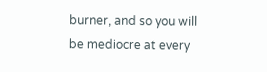burner, and so you will be mediocre at every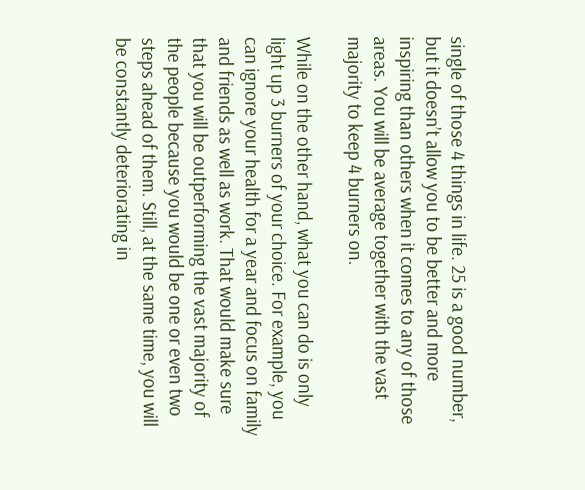single of those 4 things in life. 25 is a good number, but it doesn’t allow you to be better and more inspiring than others when it comes to any of those areas. You will be average together with the vast majority to keep 4 burners on.

While on the other hand, what you can do is only light up 3 burners of your choice. For example, you can ignore your health for a year and focus on family and friends as well as work. That would make sure that you will be outperforming the vast majority of the people because you would be one or even two steps ahead of them. Still, at the same time, you will be constantly deteriorating in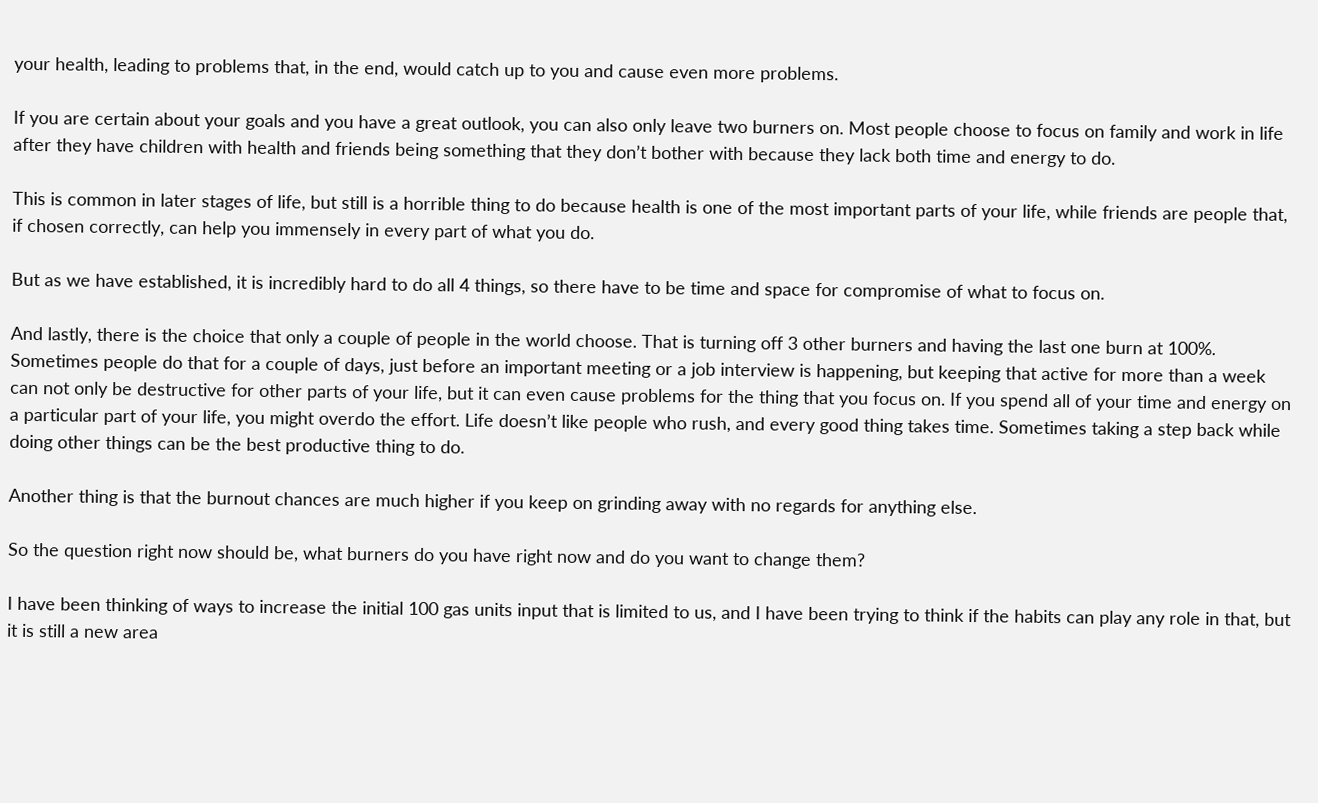your health, leading to problems that, in the end, would catch up to you and cause even more problems.

If you are certain about your goals and you have a great outlook, you can also only leave two burners on. Most people choose to focus on family and work in life after they have children with health and friends being something that they don’t bother with because they lack both time and energy to do.

This is common in later stages of life, but still is a horrible thing to do because health is one of the most important parts of your life, while friends are people that, if chosen correctly, can help you immensely in every part of what you do.

But as we have established, it is incredibly hard to do all 4 things, so there have to be time and space for compromise of what to focus on.

And lastly, there is the choice that only a couple of people in the world choose. That is turning off 3 other burners and having the last one burn at 100%. Sometimes people do that for a couple of days, just before an important meeting or a job interview is happening, but keeping that active for more than a week can not only be destructive for other parts of your life, but it can even cause problems for the thing that you focus on. If you spend all of your time and energy on a particular part of your life, you might overdo the effort. Life doesn’t like people who rush, and every good thing takes time. Sometimes taking a step back while doing other things can be the best productive thing to do.

Another thing is that the burnout chances are much higher if you keep on grinding away with no regards for anything else.

So the question right now should be, what burners do you have right now and do you want to change them?

I have been thinking of ways to increase the initial 100 gas units input that is limited to us, and I have been trying to think if the habits can play any role in that, but it is still a new area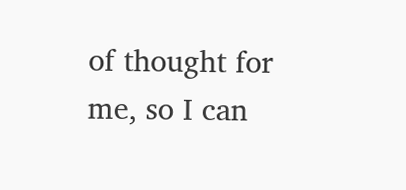of thought for me, so I can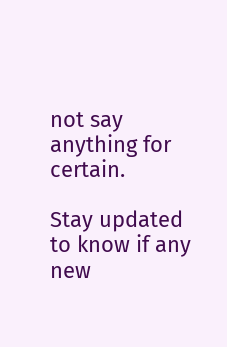not say anything for certain.

Stay updated to know if any new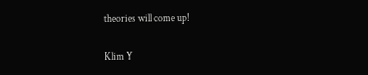theories will come up!

Klim Y